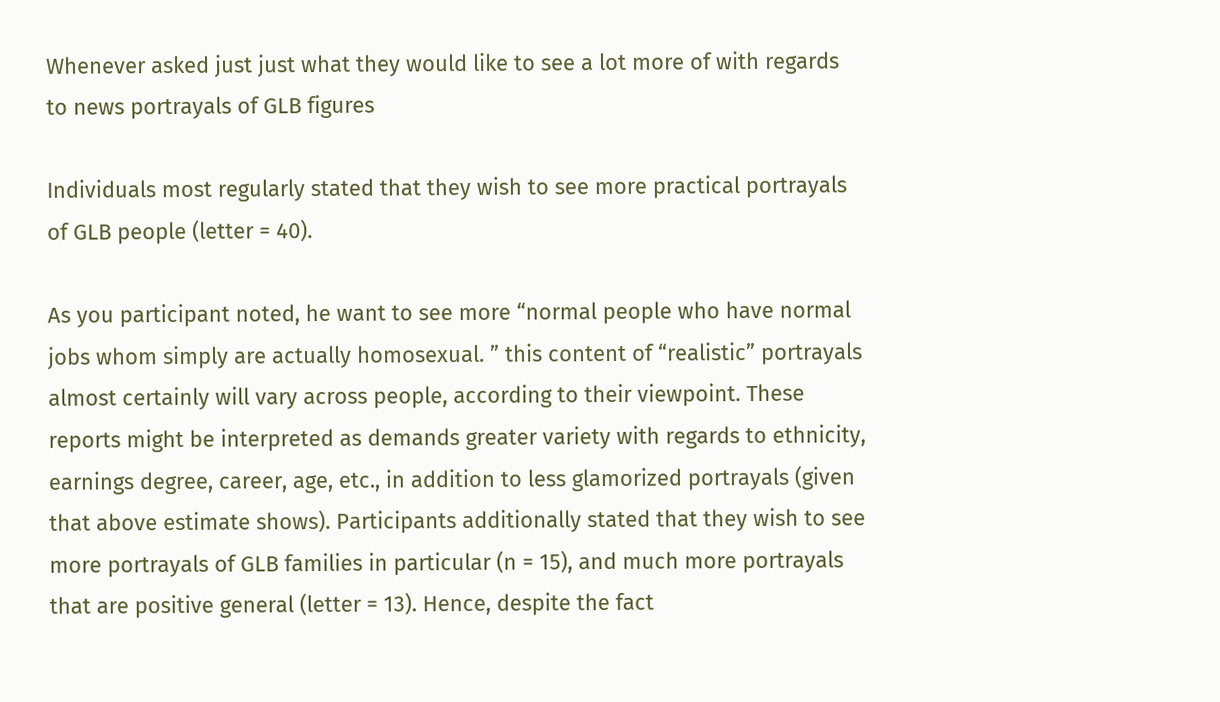Whenever asked just just what they would like to see a lot more of with regards to news portrayals of GLB figures

Individuals most regularly stated that they wish to see more practical portrayals of GLB people (letter = 40).

As you participant noted, he want to see more “normal people who have normal jobs whom simply are actually homosexual. ” this content of “realistic” portrayals almost certainly will vary across people, according to their viewpoint. These reports might be interpreted as demands greater variety with regards to ethnicity, earnings degree, career, age, etc., in addition to less glamorized portrayals (given that above estimate shows). Participants additionally stated that they wish to see more portrayals of GLB families in particular (n = 15), and much more portrayals that are positive general (letter = 13). Hence, despite the fact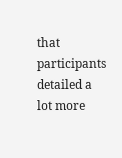that participants detailed a lot more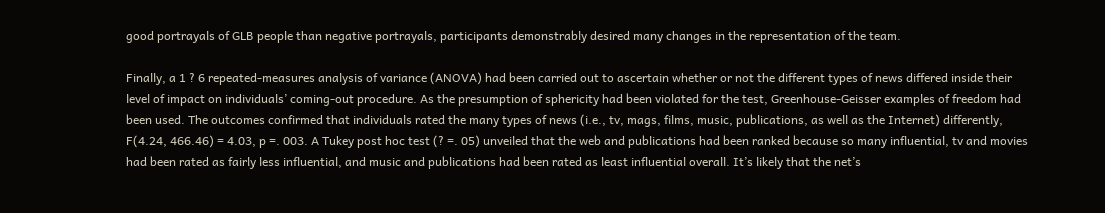good portrayals of GLB people than negative portrayals, participants demonstrably desired many changes in the representation of the team.

Finally, a 1 ? 6 repeated-measures analysis of variance (ANOVA) had been carried out to ascertain whether or not the different types of news differed inside their level of impact on individuals’ coming-out procedure. As the presumption of sphericity had been violated for the test, Greenhouse-Geisser examples of freedom had been used. The outcomes confirmed that individuals rated the many types of news (i.e., tv, mags, films, music, publications, as well as the Internet) differently, F(4.24, 466.46) = 4.03, p =. 003. A Tukey post hoc test (? =. 05) unveiled that the web and publications had been ranked because so many influential, tv and movies had been rated as fairly less influential, and music and publications had been rated as least influential overall. It’s likely that the net’s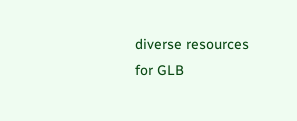diverse resources for GLB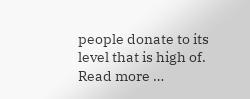people donate to its level that is high of.
Read more …